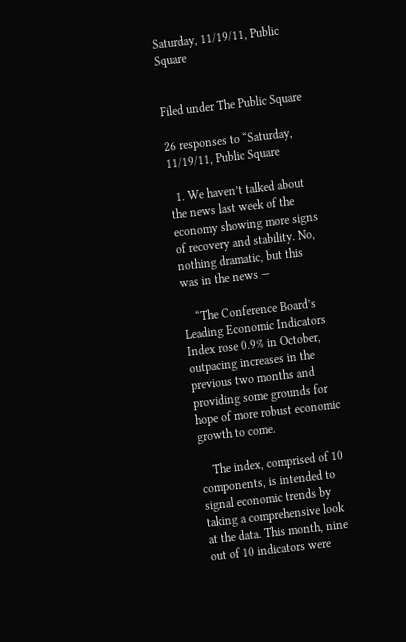Saturday, 11/19/11, Public Square


Filed under The Public Square

26 responses to “Saturday, 11/19/11, Public Square

  1. We haven’t talked about the news last week of the economy showing more signs of recovery and stability. No, nothing dramatic, but this was in the news —

    “The Conference Board’s Leading Economic Indicators Index rose 0.9% in October, outpacing increases in the previous two months and providing some grounds for hope of more robust economic growth to come.

    The index, comprised of 10 components, is intended to signal economic trends by taking a comprehensive look at the data. This month, nine out of 10 indicators were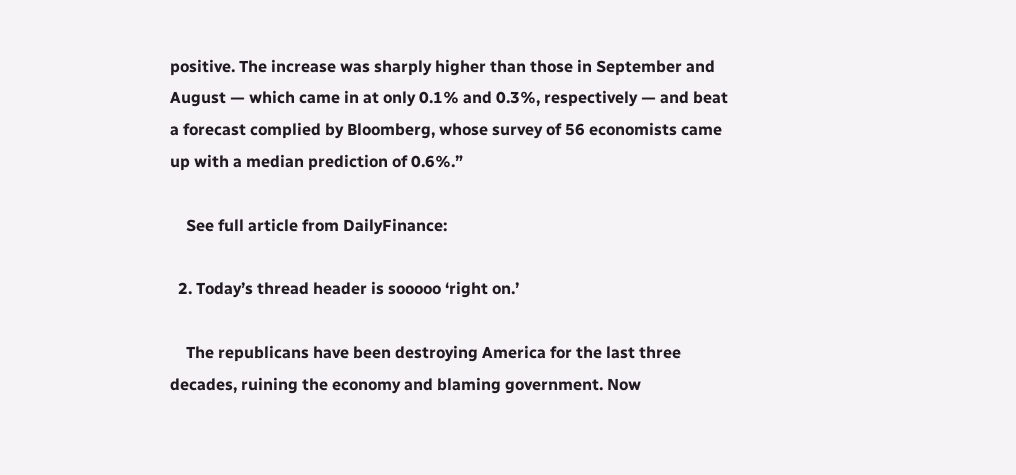positive. The increase was sharply higher than those in September and August — which came in at only 0.1% and 0.3%, respectively — and beat a forecast complied by Bloomberg, whose survey of 56 economists came up with a median prediction of 0.6%.”

    See full article from DailyFinance:

  2. Today’s thread header is sooooo ‘right on.’

    The republicans have been destroying America for the last three decades, ruining the economy and blaming government. Now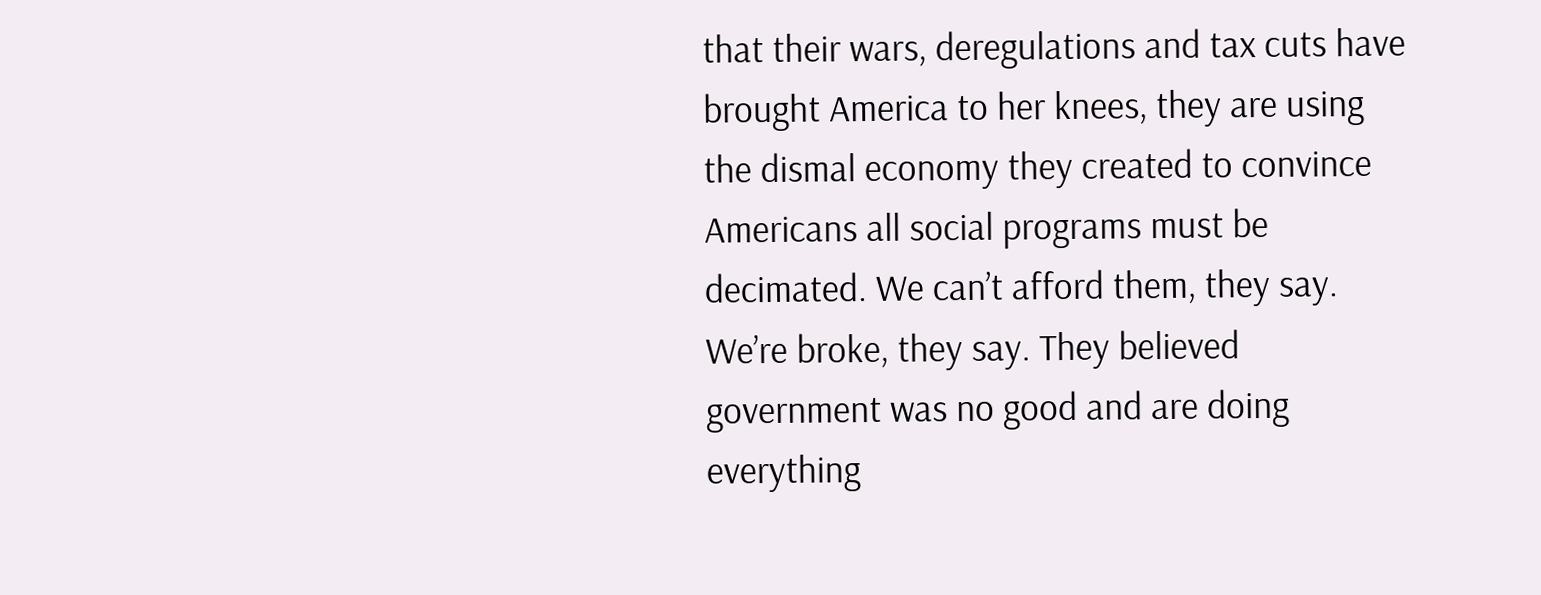that their wars, deregulations and tax cuts have brought America to her knees, they are using the dismal economy they created to convince Americans all social programs must be decimated. We can’t afford them, they say. We’re broke, they say. They believed government was no good and are doing everything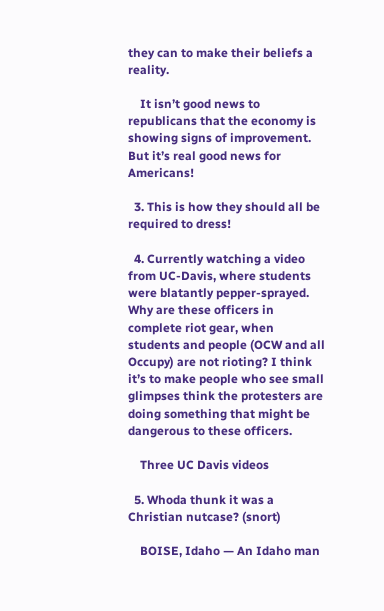they can to make their beliefs a reality.

    It isn’t good news to republicans that the economy is showing signs of improvement. But it’s real good news for Americans!

  3. This is how they should all be required to dress!

  4. Currently watching a video from UC-Davis, where students were blatantly pepper-sprayed. Why are these officers in complete riot gear, when students and people (OCW and all Occupy) are not rioting? I think it’s to make people who see small glimpses think the protesters are doing something that might be dangerous to these officers.

    Three UC Davis videos

  5. Whoda thunk it was a Christian nutcase? (snort)

    BOISE, Idaho — An Idaho man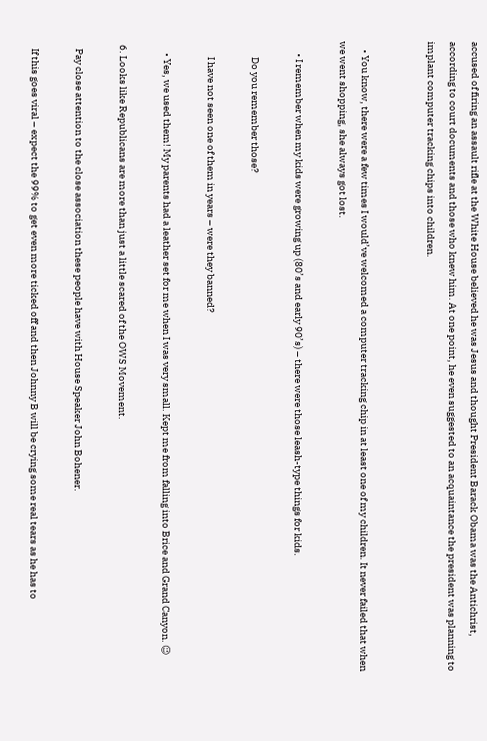accused of firing an assault rifle at the White House believed he was Jesus and thought President Barack Obama was the Antichrist, according to court documents and those who knew him. At one point, he even suggested to an acquaintance the president was planning to implant computer tracking chips into children.


    • You know, there were a few times I would’ve welcomed a computer tracking chip in at least one of my children. It never failed that when we went shopping, she always got lost.

      • I remember when my kids were growing up (80’s and early 90’s) – there were those leash-type things for kids.

        Do you remember those?

        I have not seen one of them in years – were they banned?

      • Yes, we used them! My parents had a leather set for me when I was very small. Kept me from falling into Brice and Grand Canyon. 😉

  6. Looks like Republicans are more than just a little scared of the OWS Movement.

    Pay close attention to the close association these people have with House Speaker John Bohener.

    If this goes viral – expect the 99% to get even more ticked off and then Johnny B will be crying some real tears as he has to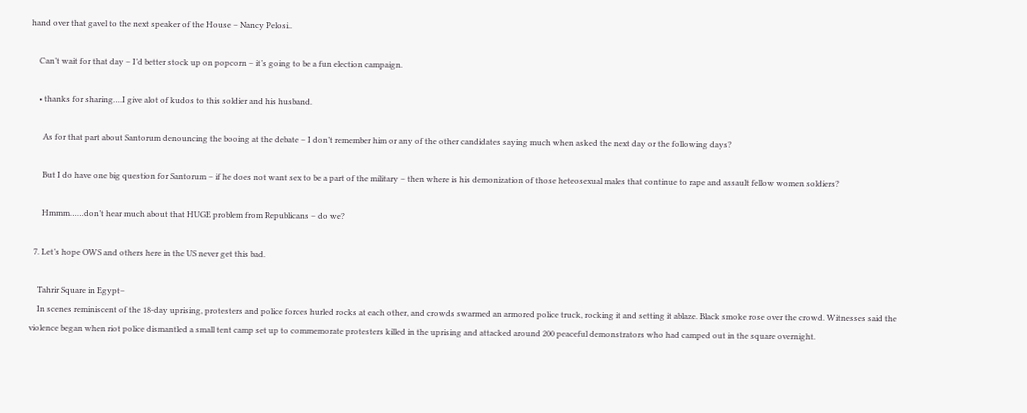hand over that gavel to the next speaker of the House – Nancy Pelosi..

    Can’t wait for that day – I’d better stock up on popcorn – it’s going to be a fun election campaign.

    • thanks for sharing….I give alot of kudos to this soldier and his husband.

      As for that part about Santorum denouncing the booing at the debate – I don’t remember him or any of the other candidates saying much when asked the next day or the following days?

      But I do have one big question for Santorum – if he does not want sex to be a part of the military – then where is his demonization of those heteosexual males that continue to rape and assault fellow women soldiers?

      Hmmm……don’t hear much about that HUGE problem from Republicans – do we?

  7. Let’s hope OWS and others here in the US never get this bad.

    Tahrir Square in Egypt–
    In scenes reminiscent of the 18-day uprising, protesters and police forces hurled rocks at each other, and crowds swarmed an armored police truck, rocking it and setting it ablaze. Black smoke rose over the crowd. Witnesses said the violence began when riot police dismantled a small tent camp set up to commemorate protesters killed in the uprising and attacked around 200 peaceful demonstrators who had camped out in the square overnight.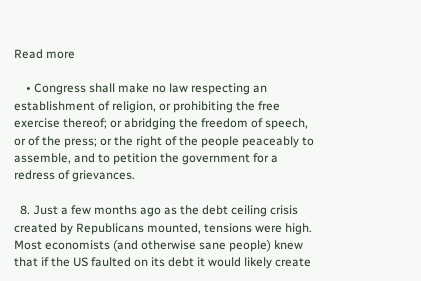Read more

    • Congress shall make no law respecting an establishment of religion, or prohibiting the free exercise thereof; or abridging the freedom of speech, or of the press; or the right of the people peaceably to assemble, and to petition the government for a redress of grievances.

  8. Just a few months ago as the debt ceiling crisis created by Republicans mounted, tensions were high. Most economists (and otherwise sane people) knew that if the US faulted on its debt it would likely create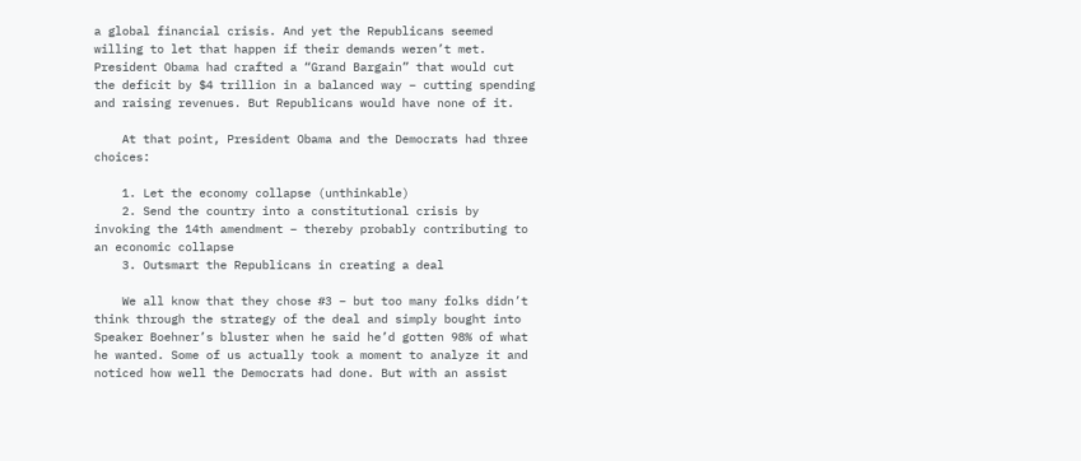a global financial crisis. And yet the Republicans seemed willing to let that happen if their demands weren’t met. President Obama had crafted a “Grand Bargain” that would cut the deficit by $4 trillion in a balanced way – cutting spending and raising revenues. But Republicans would have none of it.

    At that point, President Obama and the Democrats had three choices:

    1. Let the economy collapse (unthinkable)
    2. Send the country into a constitutional crisis by invoking the 14th amendment – thereby probably contributing to an economic collapse
    3. Outsmart the Republicans in creating a deal

    We all know that they chose #3 – but too many folks didn’t think through the strategy of the deal and simply bought into Speaker Boehner’s bluster when he said he’d gotten 98% of what he wanted. Some of us actually took a moment to analyze it and noticed how well the Democrats had done. But with an assist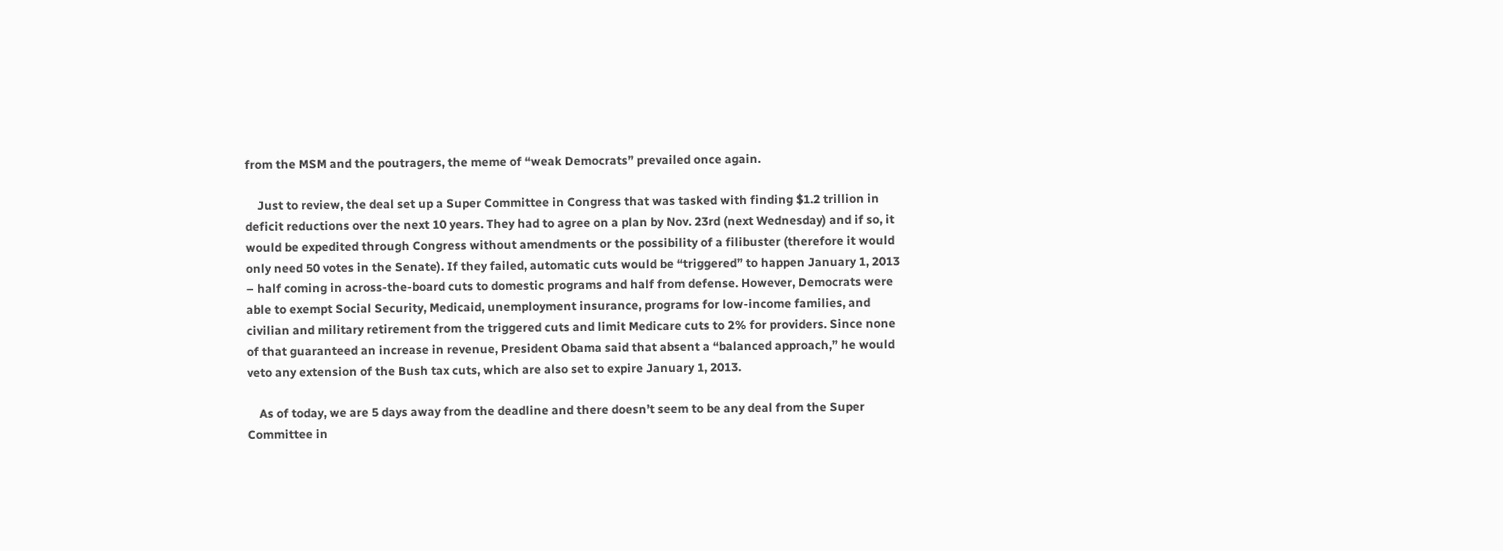from the MSM and the poutragers, the meme of “weak Democrats” prevailed once again.

    Just to review, the deal set up a Super Committee in Congress that was tasked with finding $1.2 trillion in deficit reductions over the next 10 years. They had to agree on a plan by Nov. 23rd (next Wednesday) and if so, it would be expedited through Congress without amendments or the possibility of a filibuster (therefore it would only need 50 votes in the Senate). If they failed, automatic cuts would be “triggered” to happen January 1, 2013 – half coming in across-the-board cuts to domestic programs and half from defense. However, Democrats were able to exempt Social Security, Medicaid, unemployment insurance, programs for low-income families, and civilian and military retirement from the triggered cuts and limit Medicare cuts to 2% for providers. Since none of that guaranteed an increase in revenue, President Obama said that absent a “balanced approach,” he would veto any extension of the Bush tax cuts, which are also set to expire January 1, 2013.

    As of today, we are 5 days away from the deadline and there doesn’t seem to be any deal from the Super Committee in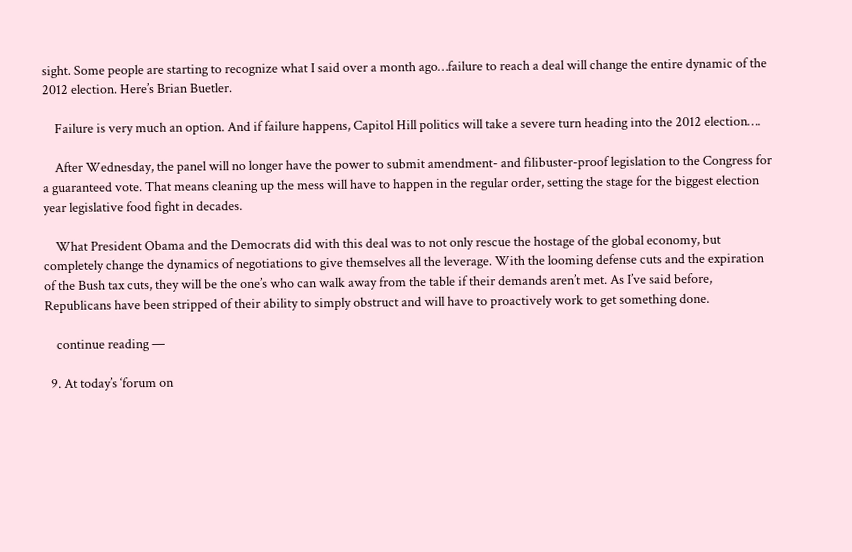sight. Some people are starting to recognize what I said over a month ago…failure to reach a deal will change the entire dynamic of the 2012 election. Here’s Brian Buetler.

    Failure is very much an option. And if failure happens, Capitol Hill politics will take a severe turn heading into the 2012 election….

    After Wednesday, the panel will no longer have the power to submit amendment- and filibuster-proof legislation to the Congress for a guaranteed vote. That means cleaning up the mess will have to happen in the regular order, setting the stage for the biggest election year legislative food fight in decades.

    What President Obama and the Democrats did with this deal was to not only rescue the hostage of the global economy, but completely change the dynamics of negotiations to give themselves all the leverage. With the looming defense cuts and the expiration of the Bush tax cuts, they will be the one’s who can walk away from the table if their demands aren’t met. As I’ve said before, Republicans have been stripped of their ability to simply obstruct and will have to proactively work to get something done.

    continue reading —

  9. At today’s ‘forum on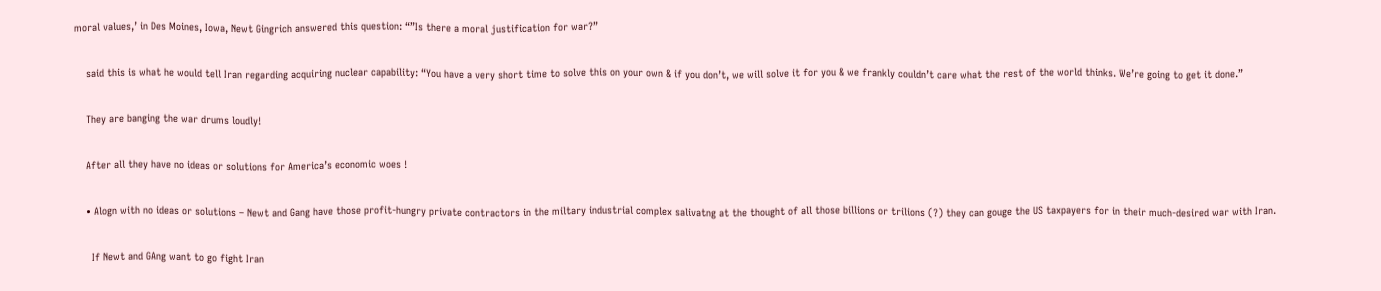moral values,’ in Des Moines, Iowa, Newt Gingrich answered this question: “”Is there a moral justification for war?”

    said this is what he would tell Iran regarding acquiring nuclear capability: “You have a very short time to solve this on your own & if you don’t, we will solve it for you & we frankly couldn’t care what the rest of the world thinks. We’re going to get it done.”

    They are banging the war drums loudly!

    After all they have no ideas or solutions for America’s economic woes !

    • Alogn with no ideas or solutions – Newt and Gang have those profit-hungry private contractors in the miltary industrial complex salivatng at the thought of all those billions or trilions (?) they can gouge the US taxpayers for in their much-desired war with Iran.

      If Newt and GAng want to go fight Iran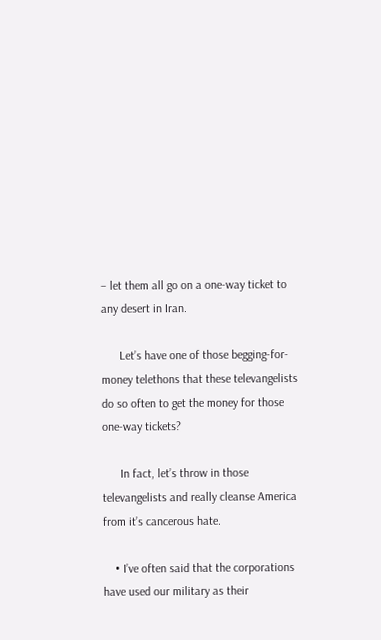– let them all go on a one-way ticket to any desert in Iran.

      Let’s have one of those begging-for-money telethons that these televangelists do so often to get the money for those one-way tickets?

      In fact, let’s throw in those televangelists and really cleanse America from it’s cancerous hate.

    • I’ve often said that the corporations have used our military as their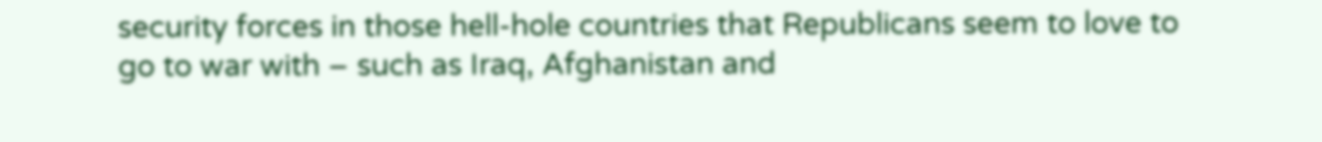security forces in those hell-hole countries that Republicans seem to love to go to war with – such as Iraq, Afghanistan and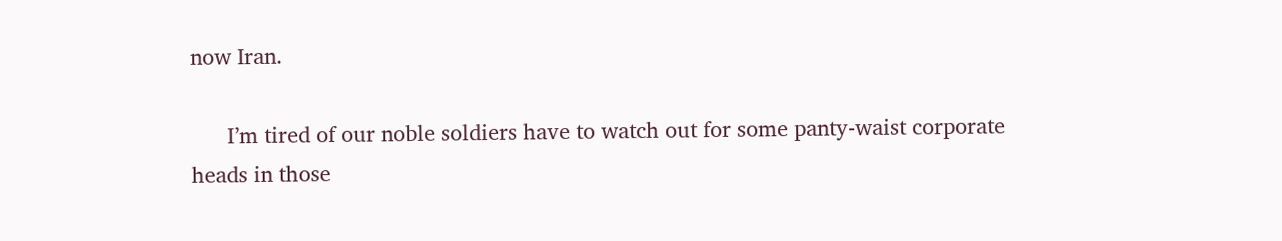now Iran.

      I’m tired of our noble soldiers have to watch out for some panty-waist corporate heads in those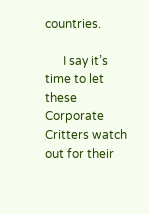countries.

      I say it’s time to let these Corporate Critters watch out for their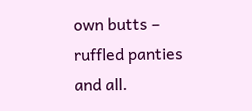own butts – ruffled panties and all.